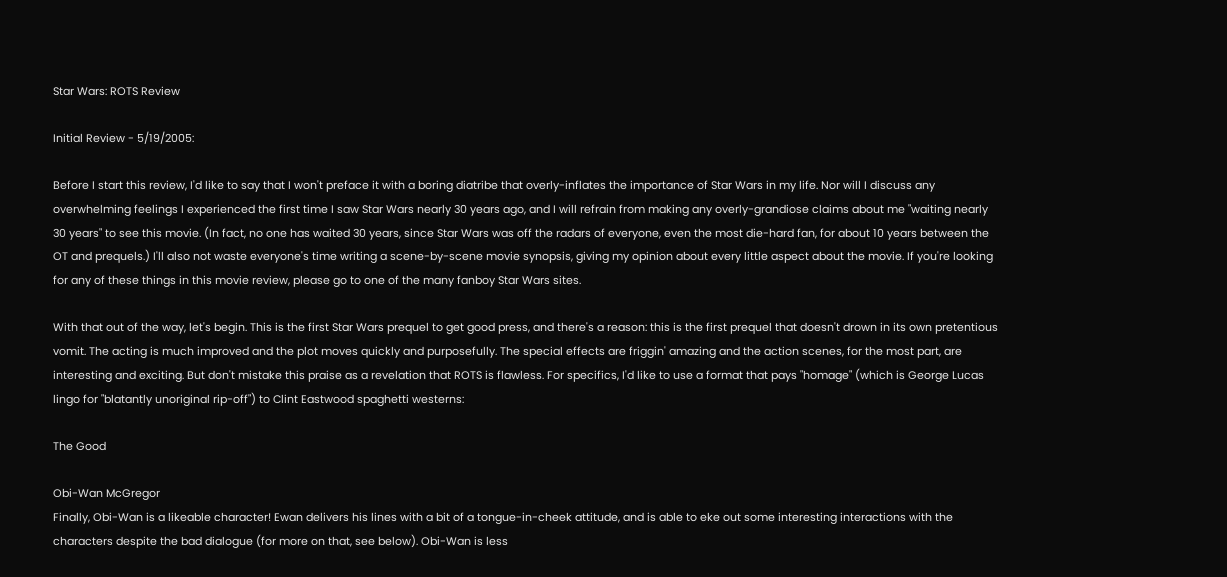Star Wars: ROTS Review

Initial Review - 5/19/2005:

Before I start this review, I'd like to say that I won't preface it with a boring diatribe that overly-inflates the importance of Star Wars in my life. Nor will I discuss any overwhelming feelings I experienced the first time I saw Star Wars nearly 30 years ago, and I will refrain from making any overly-grandiose claims about me "waiting nearly 30 years" to see this movie. (In fact, no one has waited 30 years, since Star Wars was off the radars of everyone, even the most die-hard fan, for about 10 years between the OT and prequels.) I'll also not waste everyone's time writing a scene-by-scene movie synopsis, giving my opinion about every little aspect about the movie. If you're looking for any of these things in this movie review, please go to one of the many fanboy Star Wars sites.

With that out of the way, let's begin. This is the first Star Wars prequel to get good press, and there's a reason: this is the first prequel that doesn't drown in its own pretentious vomit. The acting is much improved and the plot moves quickly and purposefully. The special effects are friggin' amazing and the action scenes, for the most part, are interesting and exciting. But don't mistake this praise as a revelation that ROTS is flawless. For specifics, I'd like to use a format that pays "homage" (which is George Lucas lingo for "blatantly unoriginal rip-off") to Clint Eastwood spaghetti westerns:

The Good

Obi-Wan McGregor
Finally, Obi-Wan is a likeable character! Ewan delivers his lines with a bit of a tongue-in-cheek attitude, and is able to eke out some interesting interactions with the characters despite the bad dialogue (for more on that, see below). Obi-Wan is less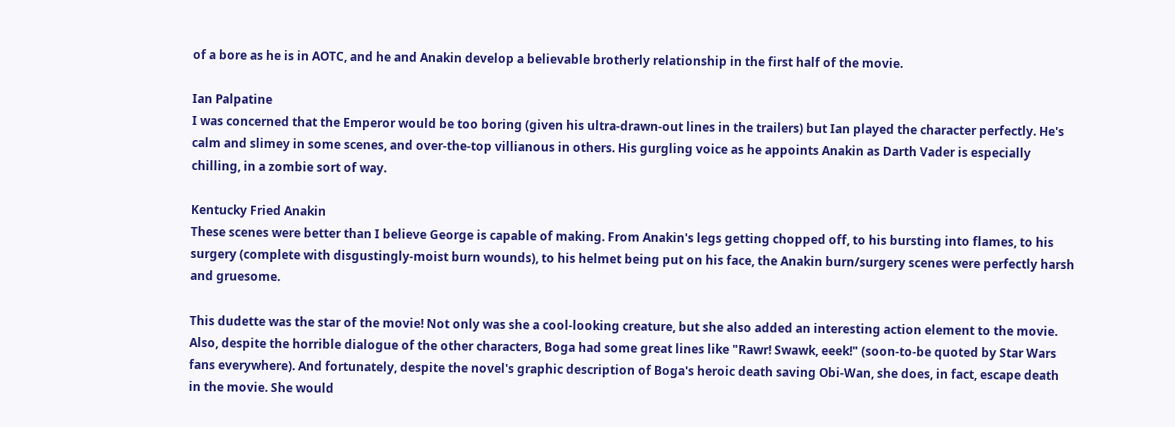of a bore as he is in AOTC, and he and Anakin develop a believable brotherly relationship in the first half of the movie.

Ian Palpatine
I was concerned that the Emperor would be too boring (given his ultra-drawn-out lines in the trailers) but Ian played the character perfectly. He's calm and slimey in some scenes, and over-the-top villianous in others. His gurgling voice as he appoints Anakin as Darth Vader is especially chilling, in a zombie sort of way.

Kentucky Fried Anakin
These scenes were better than I believe George is capable of making. From Anakin's legs getting chopped off, to his bursting into flames, to his surgery (complete with disgustingly-moist burn wounds), to his helmet being put on his face, the Anakin burn/surgery scenes were perfectly harsh and gruesome.

This dudette was the star of the movie! Not only was she a cool-looking creature, but she also added an interesting action element to the movie. Also, despite the horrible dialogue of the other characters, Boga had some great lines like "Rawr! Swawk, eeek!" (soon-to-be quoted by Star Wars fans everywhere). And fortunately, despite the novel's graphic description of Boga's heroic death saving Obi-Wan, she does, in fact, escape death in the movie. She would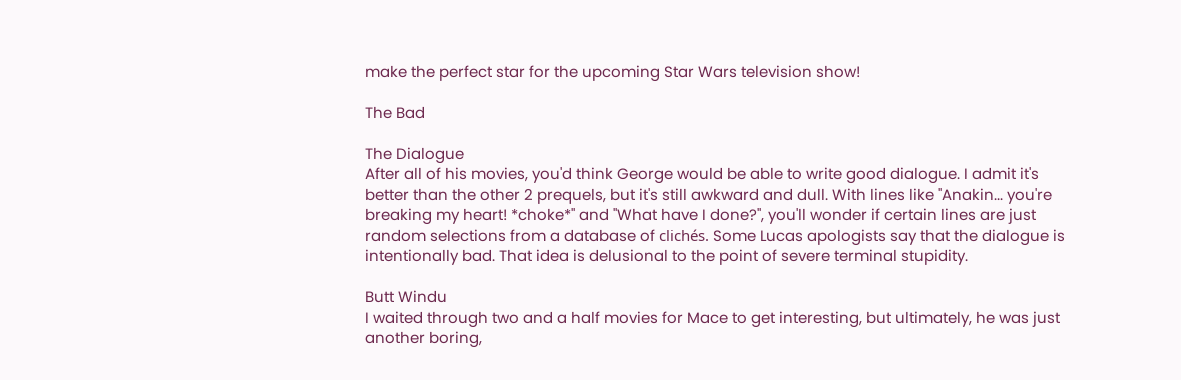make the perfect star for the upcoming Star Wars television show!

The Bad

The Dialogue
After all of his movies, you'd think George would be able to write good dialogue. I admit it's better than the other 2 prequels, but it's still awkward and dull. With lines like "Anakin... you're breaking my heart! *choke*" and "What have I done?", you'll wonder if certain lines are just random selections from a database of clichés. Some Lucas apologists say that the dialogue is intentionally bad. That idea is delusional to the point of severe terminal stupidity.

Butt Windu
I waited through two and a half movies for Mace to get interesting, but ultimately, he was just another boring,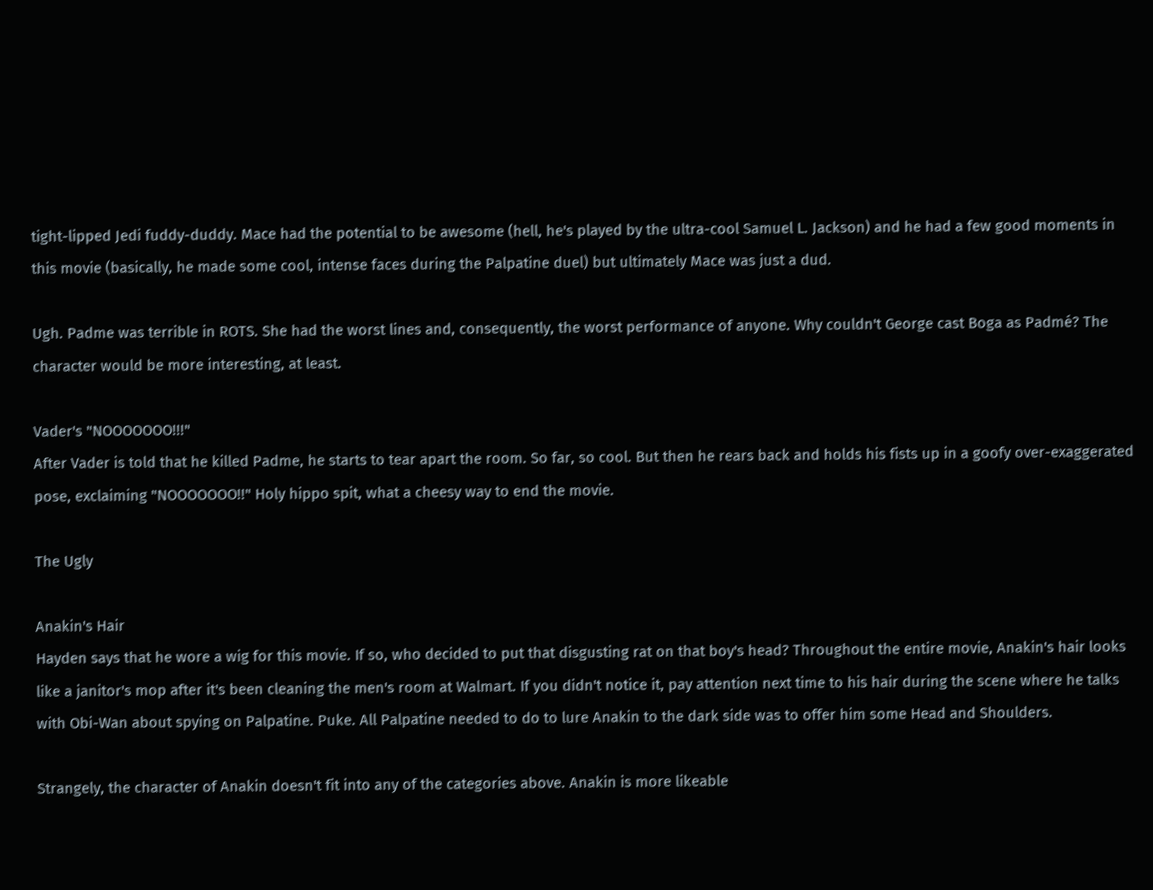tight-lipped Jedi fuddy-duddy. Mace had the potential to be awesome (hell, he's played by the ultra-cool Samuel L. Jackson) and he had a few good moments in this movie (basically, he made some cool, intense faces during the Palpatine duel) but ultimately Mace was just a dud.

Ugh. Padme was terrible in ROTS. She had the worst lines and, consequently, the worst performance of anyone. Why couldn't George cast Boga as Padmé? The character would be more interesting, at least.

Vader's "NOOOOOOO!!!"
After Vader is told that he killed Padme, he starts to tear apart the room. So far, so cool. But then he rears back and holds his fists up in a goofy over-exaggerated pose, exclaiming "NOOOOOOO!!" Holy hippo spit, what a cheesy way to end the movie.

The Ugly

Anakin's Hair
Hayden says that he wore a wig for this movie. If so, who decided to put that disgusting rat on that boy's head? Throughout the entire movie, Anakin's hair looks like a janitor's mop after it's been cleaning the men's room at Walmart. If you didn't notice it, pay attention next time to his hair during the scene where he talks with Obi-Wan about spying on Palpatine. Puke. All Palpatine needed to do to lure Anakin to the dark side was to offer him some Head and Shoulders.

Strangely, the character of Anakin doesn't fit into any of the categories above. Anakin is more likeable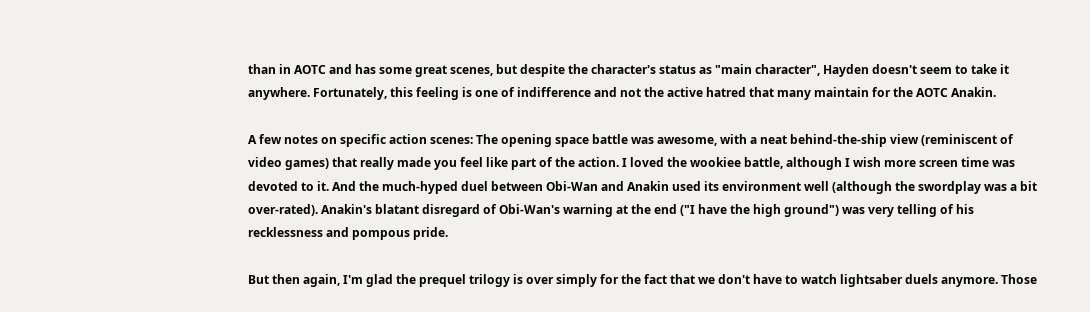than in AOTC and has some great scenes, but despite the character's status as "main character", Hayden doesn't seem to take it anywhere. Fortunately, this feeling is one of indifference and not the active hatred that many maintain for the AOTC Anakin.

A few notes on specific action scenes: The opening space battle was awesome, with a neat behind-the-ship view (reminiscent of video games) that really made you feel like part of the action. I loved the wookiee battle, although I wish more screen time was devoted to it. And the much-hyped duel between Obi-Wan and Anakin used its environment well (although the swordplay was a bit over-rated). Anakin's blatant disregard of Obi-Wan's warning at the end ("I have the high ground") was very telling of his recklessness and pompous pride.

But then again, I'm glad the prequel trilogy is over simply for the fact that we don't have to watch lightsaber duels anymore. Those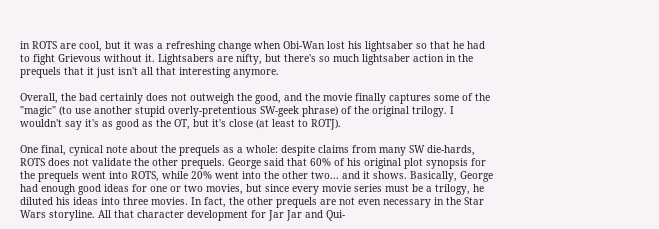in ROTS are cool, but it was a refreshing change when Obi-Wan lost his lightsaber so that he had to fight Grievous without it. Lightsabers are nifty, but there's so much lightsaber action in the prequels that it just isn't all that interesting anymore.

Overall, the bad certainly does not outweigh the good, and the movie finally captures some of the "magic" (to use another stupid overly-pretentious SW-geek phrase) of the original trilogy. I wouldn't say it's as good as the OT, but it's close (at least to ROTJ).

One final, cynical note about the prequels as a whole: despite claims from many SW die-hards, ROTS does not validate the other prequels. George said that 60% of his original plot synopsis for the prequels went into ROTS, while 20% went into the other two... and it shows. Basically, George had enough good ideas for one or two movies, but since every movie series must be a trilogy, he diluted his ideas into three movies. In fact, the other prequels are not even necessary in the Star Wars storyline. All that character development for Jar Jar and Qui-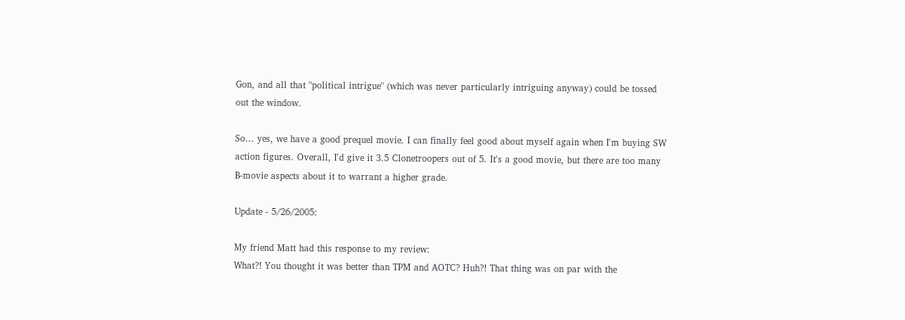Gon, and all that "political intrigue" (which was never particularly intriguing anyway) could be tossed out the window.

So... yes, we have a good prequel movie. I can finally feel good about myself again when I'm buying SW action figures. Overall, I'd give it 3.5 Clonetroopers out of 5. It's a good movie, but there are too many B-movie aspects about it to warrant a higher grade.

Update - 5/26/2005:

My friend Matt had this response to my review:
What?! You thought it was better than TPM and AOTC? Huh?! That thing was on par with the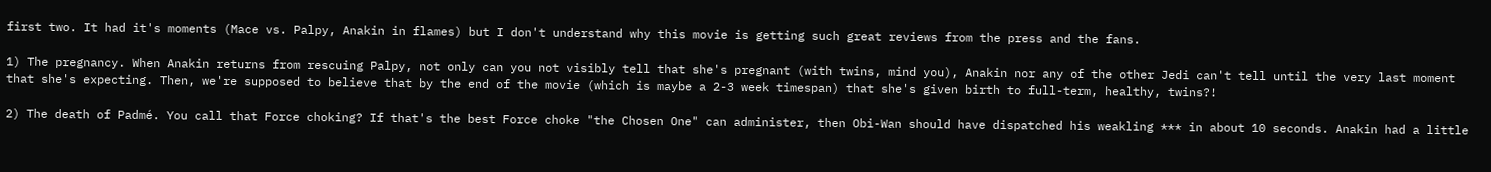first two. It had it's moments (Mace vs. Palpy, Anakin in flames) but I don't understand why this movie is getting such great reviews from the press and the fans.

1) The pregnancy. When Anakin returns from rescuing Palpy, not only can you not visibly tell that she's pregnant (with twins, mind you), Anakin nor any of the other Jedi can't tell until the very last moment that she's expecting. Then, we're supposed to believe that by the end of the movie (which is maybe a 2-3 week timespan) that she's given birth to full-term, healthy, twins?!

2) The death of Padmé. You call that Force choking? If that's the best Force choke "the Chosen One" can administer, then Obi-Wan should have dispatched his weakling *** in about 10 seconds. Anakin had a little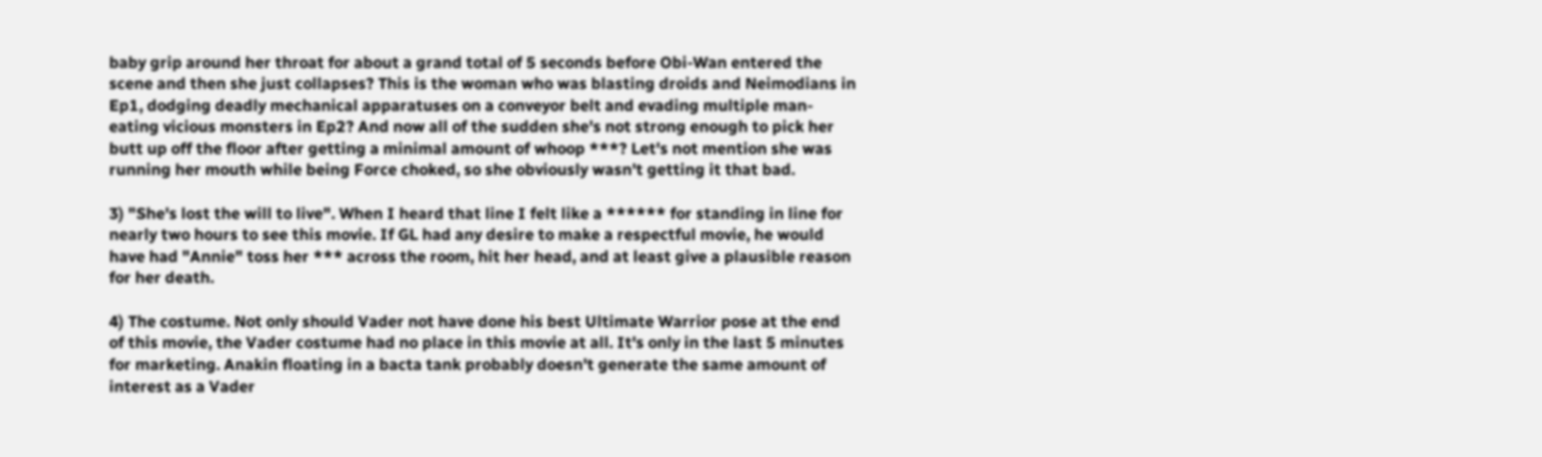baby grip around her throat for about a grand total of 5 seconds before Obi-Wan entered the scene and then she just collapses? This is the woman who was blasting droids and Neimodians in Ep1, dodging deadly mechanical apparatuses on a conveyor belt and evading multiple man-eating vicious monsters in Ep2? And now all of the sudden she's not strong enough to pick her butt up off the floor after getting a minimal amount of whoop ***? Let's not mention she was running her mouth while being Force choked, so she obviously wasn't getting it that bad.

3) "She's lost the will to live". When I heard that line I felt like a ****** for standing in line for nearly two hours to see this movie. If GL had any desire to make a respectful movie, he would have had "Annie" toss her *** across the room, hit her head, and at least give a plausible reason for her death.

4) The costume. Not only should Vader not have done his best Ultimate Warrior pose at the end of this movie, the Vader costume had no place in this movie at all. It's only in the last 5 minutes for marketing. Anakin floating in a bacta tank probably doesn't generate the same amount of interest as a Vader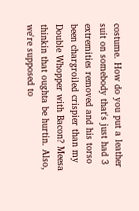costume. How do you put a leather suit on somebody that's just had 3 extremities removed and his torso been chargroiled crispier than my Double Whopper with Bacon? Meesa thinkin that oughta be hurtin. Also, we're supposed to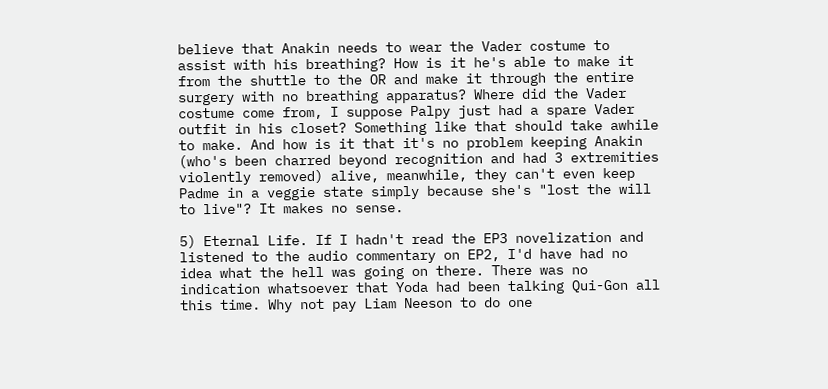believe that Anakin needs to wear the Vader costume to assist with his breathing? How is it he's able to make it from the shuttle to the OR and make it through the entire surgery with no breathing apparatus? Where did the Vader costume come from, I suppose Palpy just had a spare Vader outfit in his closet? Something like that should take awhile to make. And how is it that it's no problem keeping Anakin (who's been charred beyond recognition and had 3 extremities violently removed) alive, meanwhile, they can't even keep Padme in a veggie state simply because she's "lost the will to live"? It makes no sense.

5) Eternal Life. If I hadn't read the EP3 novelization and listened to the audio commentary on EP2, I'd have had no idea what the hell was going on there. There was no indication whatsoever that Yoda had been talking Qui-Gon all this time. Why not pay Liam Neeson to do one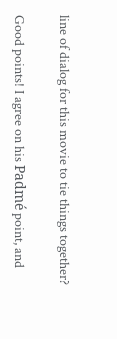line of dialog for this movie to tie things together?

Good points! I agree on his Padmé point, and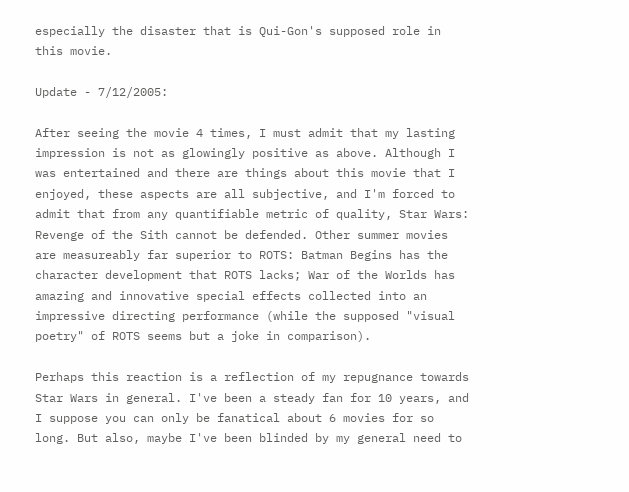especially the disaster that is Qui-Gon's supposed role in this movie.

Update - 7/12/2005:

After seeing the movie 4 times, I must admit that my lasting impression is not as glowingly positive as above. Although I was entertained and there are things about this movie that I enjoyed, these aspects are all subjective, and I'm forced to admit that from any quantifiable metric of quality, Star Wars: Revenge of the Sith cannot be defended. Other summer movies are measureably far superior to ROTS: Batman Begins has the character development that ROTS lacks; War of the Worlds has amazing and innovative special effects collected into an impressive directing performance (while the supposed "visual poetry" of ROTS seems but a joke in comparison).

Perhaps this reaction is a reflection of my repugnance towards Star Wars in general. I've been a steady fan for 10 years, and I suppose you can only be fanatical about 6 movies for so long. But also, maybe I've been blinded by my general need to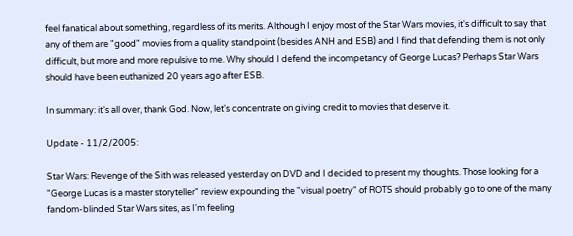feel fanatical about something, regardless of its merits. Although I enjoy most of the Star Wars movies, it's difficult to say that any of them are "good" movies from a quality standpoint (besides ANH and ESB) and I find that defending them is not only difficult, but more and more repulsive to me. Why should I defend the incompetancy of George Lucas? Perhaps Star Wars should have been euthanized 20 years ago after ESB.

In summary: it's all over, thank God. Now, let's concentrate on giving credit to movies that deserve it.

Update - 11/2/2005:

Star Wars: Revenge of the Sith was released yesterday on DVD and I decided to present my thoughts. Those looking for a "George Lucas is a master storyteller" review expounding the "visual poetry" of ROTS should probably go to one of the many fandom-blinded Star Wars sites, as I'm feeling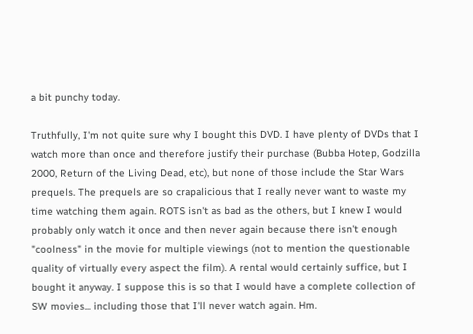a bit punchy today.

Truthfully, I'm not quite sure why I bought this DVD. I have plenty of DVDs that I watch more than once and therefore justify their purchase (Bubba Hotep, Godzilla 2000, Return of the Living Dead, etc), but none of those include the Star Wars prequels. The prequels are so crapalicious that I really never want to waste my time watching them again. ROTS isn't as bad as the others, but I knew I would probably only watch it once and then never again because there isn't enough "coolness" in the movie for multiple viewings (not to mention the questionable quality of virtually every aspect the film). A rental would certainly suffice, but I bought it anyway. I suppose this is so that I would have a complete collection of SW movies... including those that I'll never watch again. Hm.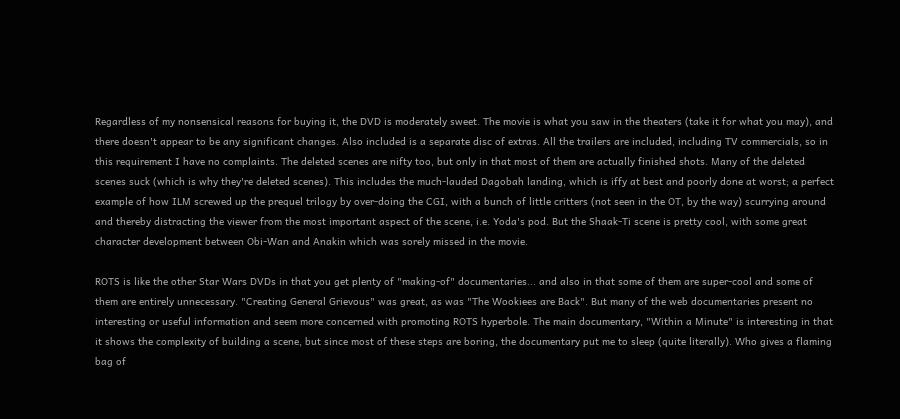Regardless of my nonsensical reasons for buying it, the DVD is moderately sweet. The movie is what you saw in the theaters (take it for what you may), and there doesn't appear to be any significant changes. Also included is a separate disc of extras. All the trailers are included, including TV commercials, so in this requirement I have no complaints. The deleted scenes are nifty too, but only in that most of them are actually finished shots. Many of the deleted scenes suck (which is why they're deleted scenes). This includes the much-lauded Dagobah landing, which is iffy at best and poorly done at worst; a perfect example of how ILM screwed up the prequel trilogy by over-doing the CGI, with a bunch of little critters (not seen in the OT, by the way) scurrying around and thereby distracting the viewer from the most important aspect of the scene, i.e. Yoda's pod. But the Shaak-Ti scene is pretty cool, with some great character development between Obi-Wan and Anakin which was sorely missed in the movie.

ROTS is like the other Star Wars DVDs in that you get plenty of "making-of" documentaries... and also in that some of them are super-cool and some of them are entirely unnecessary. "Creating General Grievous" was great, as was "The Wookiees are Back". But many of the web documentaries present no interesting or useful information and seem more concerned with promoting ROTS hyperbole. The main documentary, "Within a Minute" is interesting in that it shows the complexity of building a scene, but since most of these steps are boring, the documentary put me to sleep (quite literally). Who gives a flaming bag of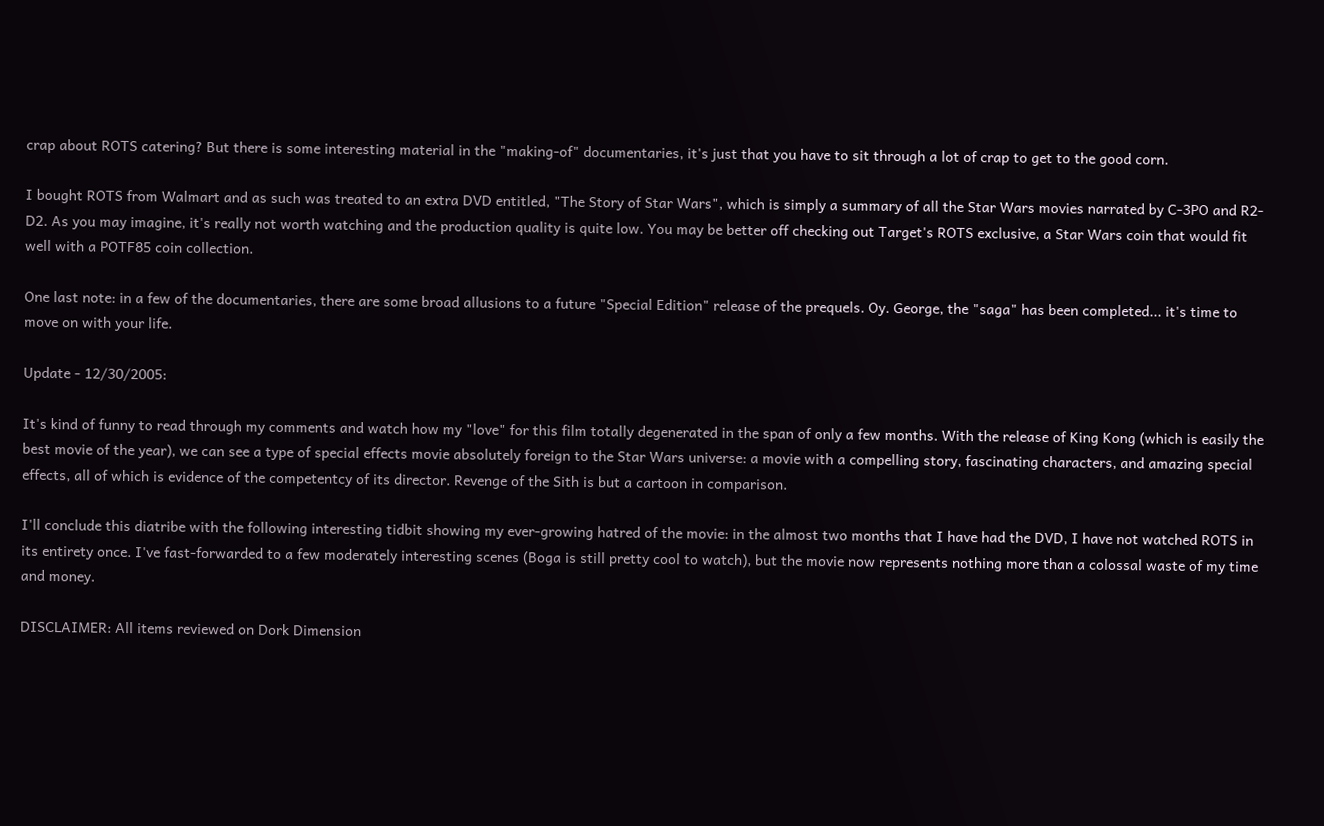crap about ROTS catering? But there is some interesting material in the "making-of" documentaries, it's just that you have to sit through a lot of crap to get to the good corn.

I bought ROTS from Walmart and as such was treated to an extra DVD entitled, "The Story of Star Wars", which is simply a summary of all the Star Wars movies narrated by C-3PO and R2-D2. As you may imagine, it's really not worth watching and the production quality is quite low. You may be better off checking out Target's ROTS exclusive, a Star Wars coin that would fit well with a POTF85 coin collection.

One last note: in a few of the documentaries, there are some broad allusions to a future "Special Edition" release of the prequels. Oy. George, the "saga" has been completed... it's time to move on with your life.

Update - 12/30/2005:

It's kind of funny to read through my comments and watch how my "love" for this film totally degenerated in the span of only a few months. With the release of King Kong (which is easily the best movie of the year), we can see a type of special effects movie absolutely foreign to the Star Wars universe: a movie with a compelling story, fascinating characters, and amazing special effects, all of which is evidence of the competentcy of its director. Revenge of the Sith is but a cartoon in comparison.

I'll conclude this diatribe with the following interesting tidbit showing my ever-growing hatred of the movie: in the almost two months that I have had the DVD, I have not watched ROTS in its entirety once. I've fast-forwarded to a few moderately interesting scenes (Boga is still pretty cool to watch), but the movie now represents nothing more than a colossal waste of my time and money.

DISCLAIMER: All items reviewed on Dork Dimension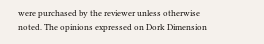were purchased by the reviewer unless otherwise noted. The opinions expressed on Dork Dimension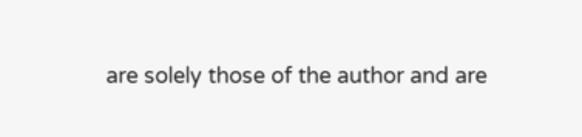are solely those of the author and are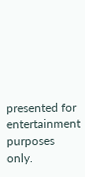presented for entertainment purposes only.